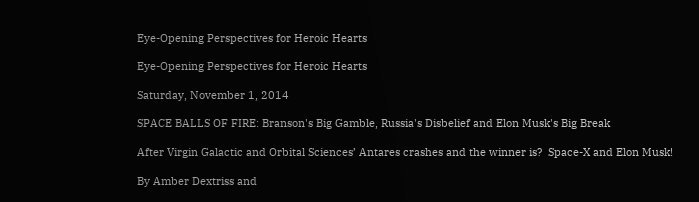Eye-Opening Perspectives for Heroic Hearts

Eye-Opening Perspectives for Heroic Hearts

Saturday, November 1, 2014

SPACE BALLS OF FIRE: Branson's Big Gamble, Russia's Disbelief and Elon Musk's Big Break

After Virgin Galactic and Orbital Sciences’ Antares crashes and the winner is?  Space-X and Elon Musk!

By Amber Dextriss and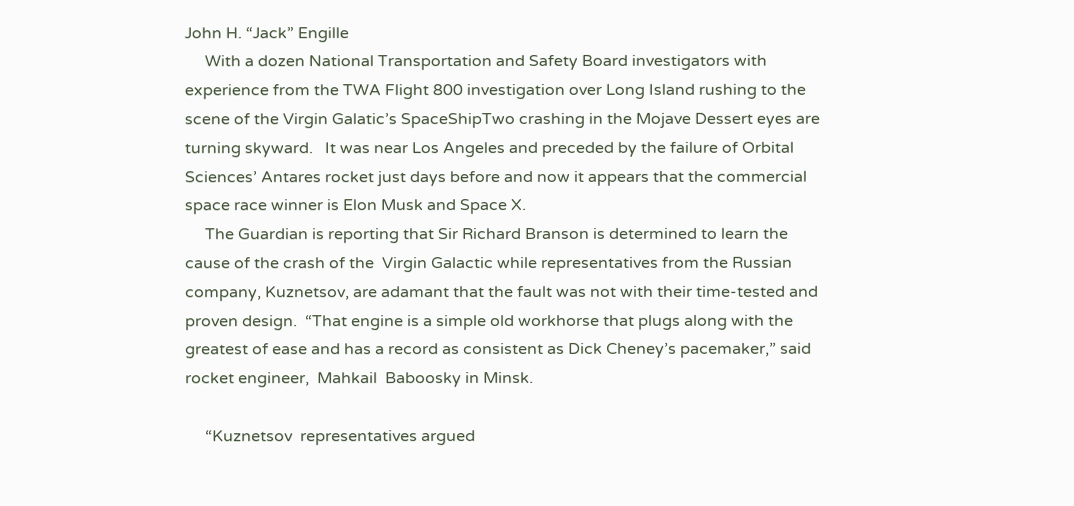John H. “Jack” Engille
     With a dozen National Transportation and Safety Board investigators with experience from the TWA Flight 800 investigation over Long Island rushing to the scene of the Virgin Galatic’s SpaceShipTwo crashing in the Mojave Dessert eyes are turning skyward.   It was near Los Angeles and preceded by the failure of Orbital Sciences’ Antares rocket just days before and now it appears that the commercial space race winner is Elon Musk and Space X.
     The Guardian is reporting that Sir Richard Branson is determined to learn the cause of the crash of the  Virgin Galactic while representatives from the Russian company, Kuznetsov, are adamant that the fault was not with their time-tested and proven design.  “That engine is a simple old workhorse that plugs along with the greatest of ease and has a record as consistent as Dick Cheney’s pacemaker,” said rocket engineer,  Mahkail  Baboosky in Minsk.

     “Kuznetsov  representatives argued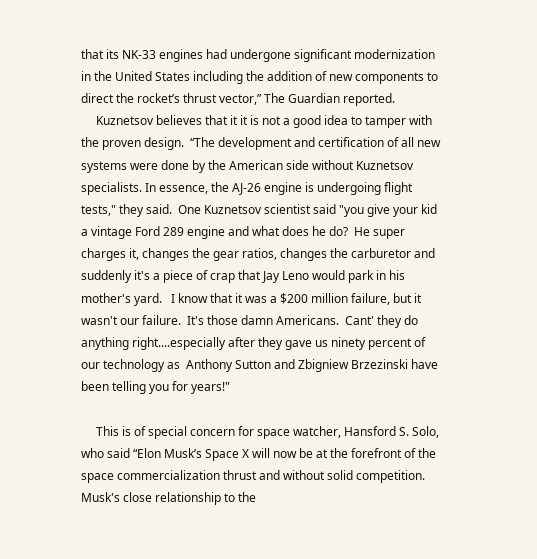that its NK-33 engines had undergone significant modernization in the United States including the addition of new components to direct the rocket’s thrust vector,” The Guardian reported.
     Kuznetsov believes that it it is not a good idea to tamper with the proven design.  “The development and certification of all new systems were done by the American side without Kuznetsov specialists. In essence, the AJ-26 engine is undergoing flight tests," they said.  One Kuznetsov scientist said "you give your kid a vintage Ford 289 engine and what does he do?  He super charges it, changes the gear ratios, changes the carburetor and suddenly it's a piece of crap that Jay Leno would park in his mother's yard.   I know that it was a $200 million failure, but it wasn't our failure.  It's those damn Americans.  Cant' they do anything right....especially after they gave us ninety percent of our technology as  Anthony Sutton and Zbigniew Brzezinski have been telling you for years!"

     This is of special concern for space watcher, Hansford S. Solo, who said “Elon Musk’s Space X will now be at the forefront of the space commercialization thrust and without solid competition.  Musk's close relationship to the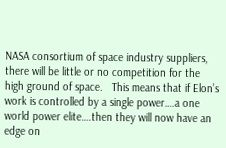NASA consortium of space industry suppliers, there will be little or no competition for the high ground of space.   This means that if Elon’s work is controlled by a single power….a one world power elite….then they will now have an edge on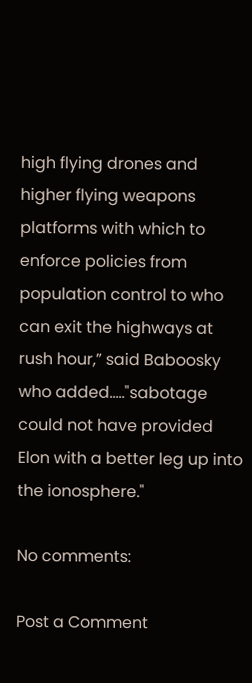high flying drones and higher flying weapons platforms with which to enforce policies from population control to who can exit the highways at rush hour,” said Baboosky who added....."sabotage could not have provided Elon with a better leg up into the ionosphere."

No comments:

Post a Comment